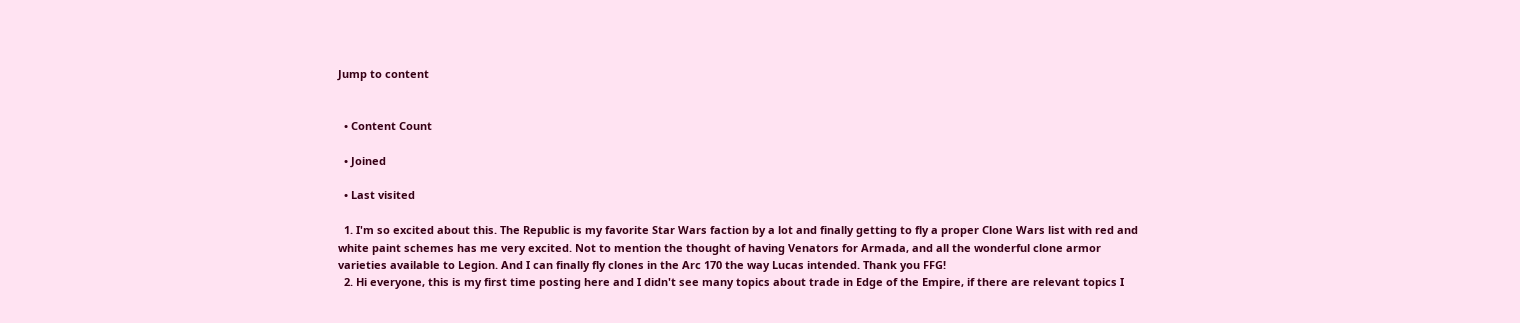Jump to content


  • Content Count

  • Joined

  • Last visited

  1. I'm so excited about this. The Republic is my favorite Star Wars faction by a lot and finally getting to fly a proper Clone Wars list with red and white paint schemes has me very excited. Not to mention the thought of having Venators for Armada, and all the wonderful clone armor varieties available to Legion. And I can finally fly clones in the Arc 170 the way Lucas intended. Thank you FFG!
  2. Hi everyone, this is my first time posting here and I didn't see many topics about trade in Edge of the Empire, if there are relevant topics I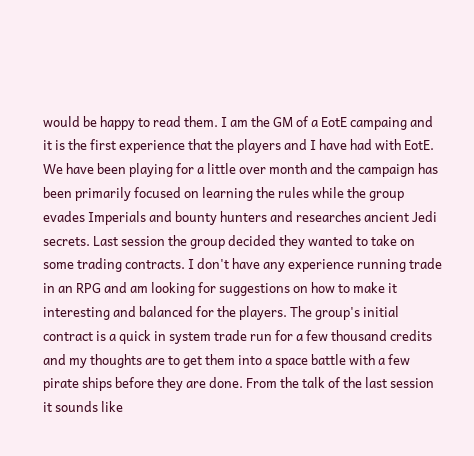would be happy to read them. I am the GM of a EotE campaing and it is the first experience that the players and I have had with EotE. We have been playing for a little over month and the campaign has been primarily focused on learning the rules while the group evades Imperials and bounty hunters and researches ancient Jedi secrets. Last session the group decided they wanted to take on some trading contracts. I don't have any experience running trade in an RPG and am looking for suggestions on how to make it interesting and balanced for the players. The group's initial contract is a quick in system trade run for a few thousand credits and my thoughts are to get them into a space battle with a few pirate ships before they are done. From the talk of the last session it sounds like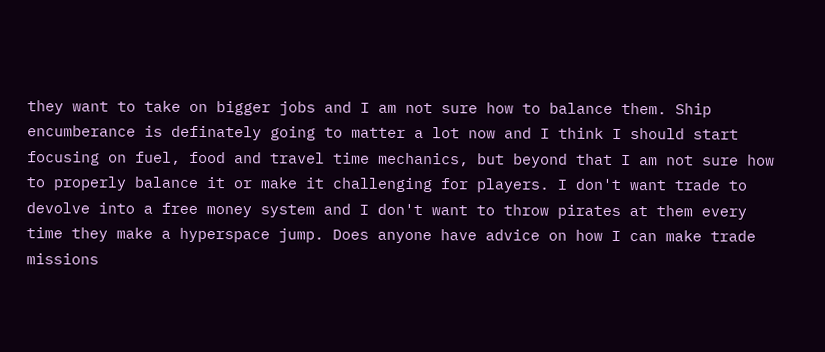they want to take on bigger jobs and I am not sure how to balance them. Ship encumberance is definately going to matter a lot now and I think I should start focusing on fuel, food and travel time mechanics, but beyond that I am not sure how to properly balance it or make it challenging for players. I don't want trade to devolve into a free money system and I don't want to throw pirates at them every time they make a hyperspace jump. Does anyone have advice on how I can make trade missions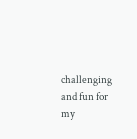challenging and fun for my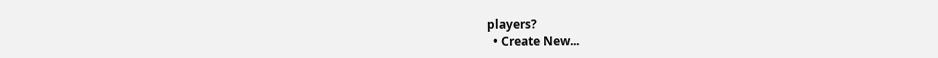players?
  • Create New...